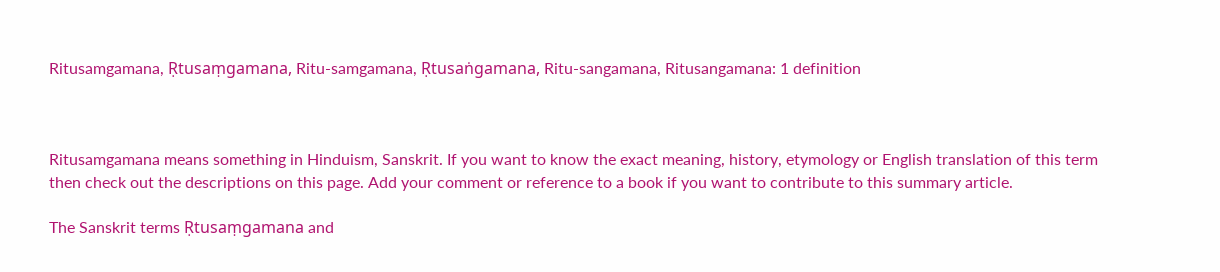Ritusamgamana, Ṛtusaṃgamana, Ritu-samgamana, Ṛtusaṅgamana, Ritu-sangamana, Ritusangamana: 1 definition



Ritusamgamana means something in Hinduism, Sanskrit. If you want to know the exact meaning, history, etymology or English translation of this term then check out the descriptions on this page. Add your comment or reference to a book if you want to contribute to this summary article.

The Sanskrit terms Ṛtusaṃgamana and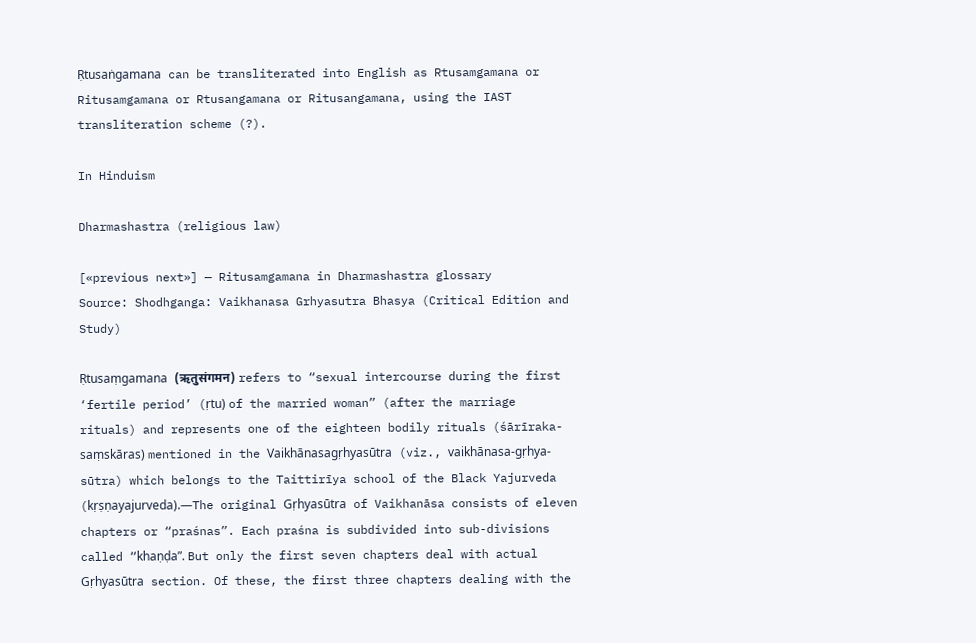Ṛtusaṅgamana can be transliterated into English as Rtusamgamana or Ritusamgamana or Rtusangamana or Ritusangamana, using the IAST transliteration scheme (?).

In Hinduism

Dharmashastra (religious law)

[«previous next»] — Ritusamgamana in Dharmashastra glossary
Source: Shodhganga: Vaikhanasa Grhyasutra Bhasya (Critical Edition and Study)

Ṛtusaṃgamana (ऋतुसंगमन) refers to “sexual intercourse during the first ‘fertile period’ (ṛtu) of the married woman” (after the marriage rituals) and represents one of the eighteen bodily rituals (śārīraka-saṃskāras) mentioned in the Vaikhānasagṛhyasūtra (viz., vaikhānasa-gṛhya-sūtra) which belongs to the Taittirīya school of the Black Yajurveda (kṛṣṇayajurveda).—The original Gṛhyasūtra of Vaikhanāsa consists of eleven chapters or “praśnas”. Each praśna is subdivided into sub-divisions called “khaṇḍa”. But only the first seven chapters deal with actual Gṛhyasūtra section. Of these, the first three chapters dealing with the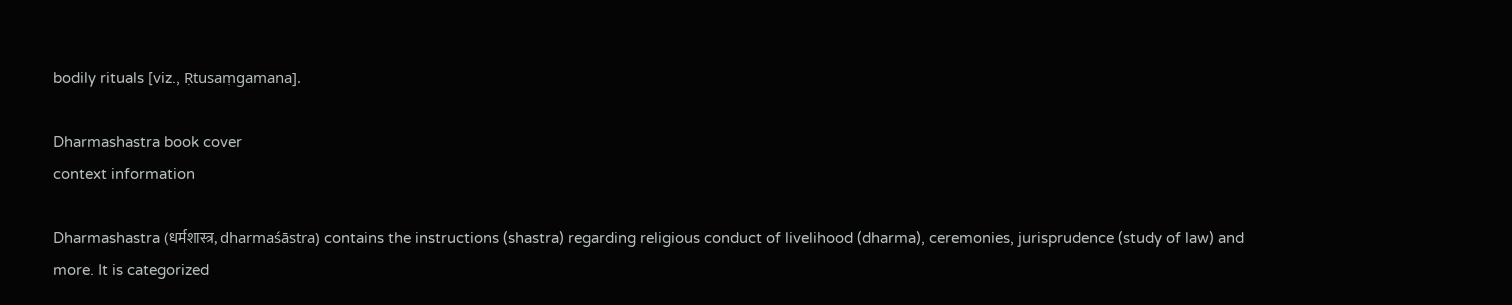bodily rituals [viz., Ṛtusaṃgamana].

Dharmashastra book cover
context information

Dharmashastra (धर्मशास्त्र, dharmaśāstra) contains the instructions (shastra) regarding religious conduct of livelihood (dharma), ceremonies, jurisprudence (study of law) and more. It is categorized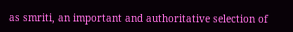as smriti, an important and authoritative selection of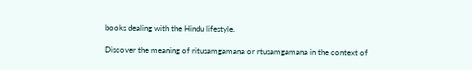books dealing with the Hindu lifestyle.

Discover the meaning of ritusamgamana or rtusamgamana in the context of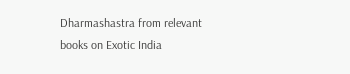Dharmashastra from relevant books on Exotic India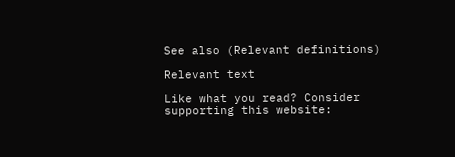See also (Relevant definitions)

Relevant text

Like what you read? Consider supporting this website: